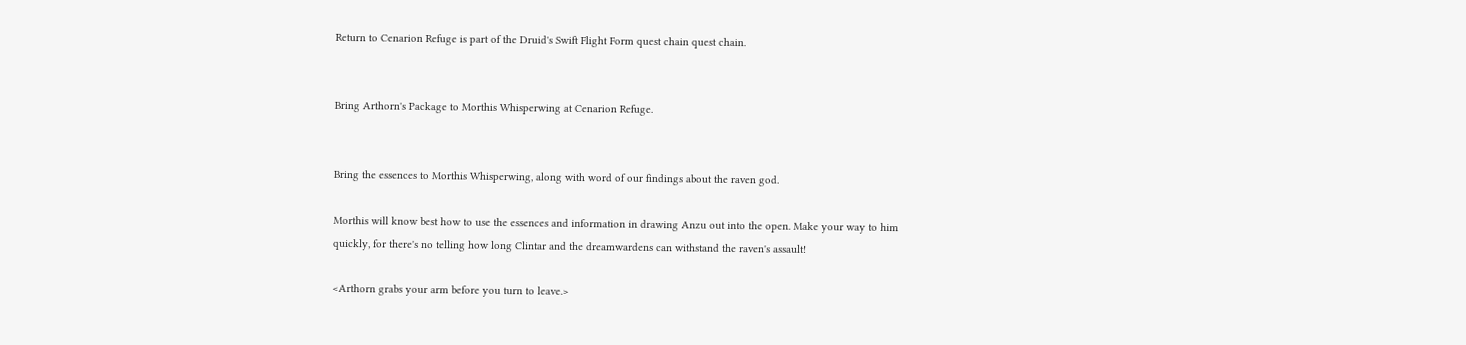Return to Cenarion Refuge is part of the Druid's Swift Flight Form quest chain quest chain.


Bring Arthorn's Package to Morthis Whisperwing at Cenarion Refuge.


Bring the essences to Morthis Whisperwing, along with word of our findings about the raven god.

Morthis will know best how to use the essences and information in drawing Anzu out into the open. Make your way to him quickly, for there's no telling how long Clintar and the dreamwardens can withstand the raven's assault!

<Arthorn grabs your arm before you turn to leave.>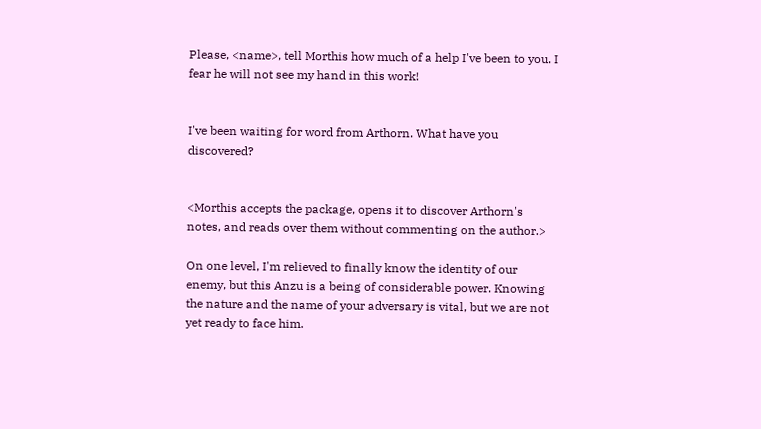Please, <name>, tell Morthis how much of a help I've been to you. I fear he will not see my hand in this work!


I've been waiting for word from Arthorn. What have you discovered?


<Morthis accepts the package, opens it to discover Arthorn's notes, and reads over them without commenting on the author.>

On one level, I'm relieved to finally know the identity of our enemy, but this Anzu is a being of considerable power. Knowing the nature and the name of your adversary is vital, but we are not yet ready to face him.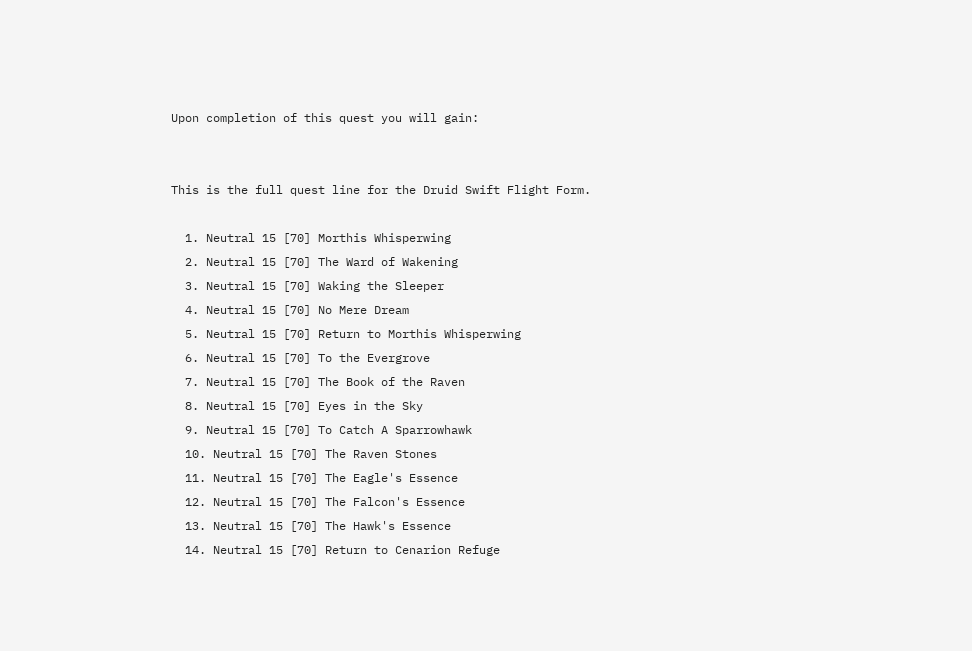Upon completion of this quest you will gain:


This is the full quest line for the Druid Swift Flight Form.

  1. Neutral 15 [70] Morthis Whisperwing
  2. Neutral 15 [70] The Ward of Wakening
  3. Neutral 15 [70] Waking the Sleeper
  4. Neutral 15 [70] No Mere Dream
  5. Neutral 15 [70] Return to Morthis Whisperwing
  6. Neutral 15 [70] To the Evergrove
  7. Neutral 15 [70] The Book of the Raven
  8. Neutral 15 [70] Eyes in the Sky
  9. Neutral 15 [70] To Catch A Sparrowhawk
  10. Neutral 15 [70] The Raven Stones
  11. Neutral 15 [70] The Eagle's Essence
  12. Neutral 15 [70] The Falcon's Essence
  13. Neutral 15 [70] The Hawk's Essence
  14. Neutral 15 [70] Return to Cenarion Refuge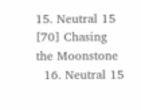15. Neutral 15 [70] Chasing the Moonstone
  16. Neutral 15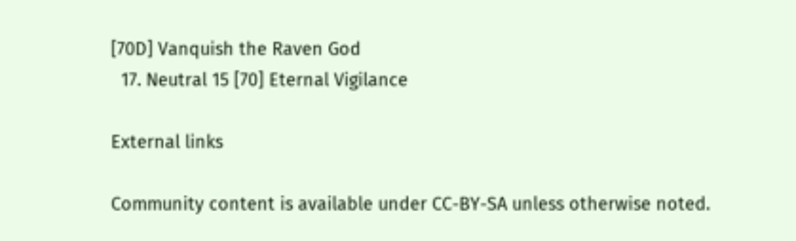[70D] Vanquish the Raven God
  17. Neutral 15 [70] Eternal Vigilance

External links

Community content is available under CC-BY-SA unless otherwise noted.